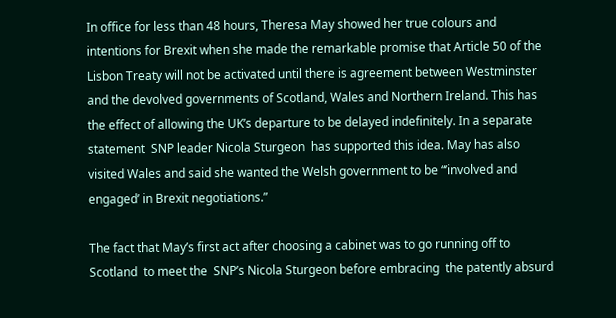In office for less than 48 hours, Theresa May showed her true colours and intentions for Brexit when she made the remarkable promise that Article 50 of the Lisbon Treaty will not be activated until there is agreement between Westminster and the devolved governments of Scotland, Wales and Northern Ireland. This has the effect of allowing the UK’s departure to be delayed indefinitely. In a separate statement  SNP leader Nicola Sturgeon  has supported this idea. May has also visited Wales and said she wanted the Welsh government to be “’involved and engaged’ in Brexit negotiations.”

The fact that May’s first act after choosing a cabinet was to go running off to Scotland  to meet the  SNP’s Nicola Sturgeon before embracing  the patently absurd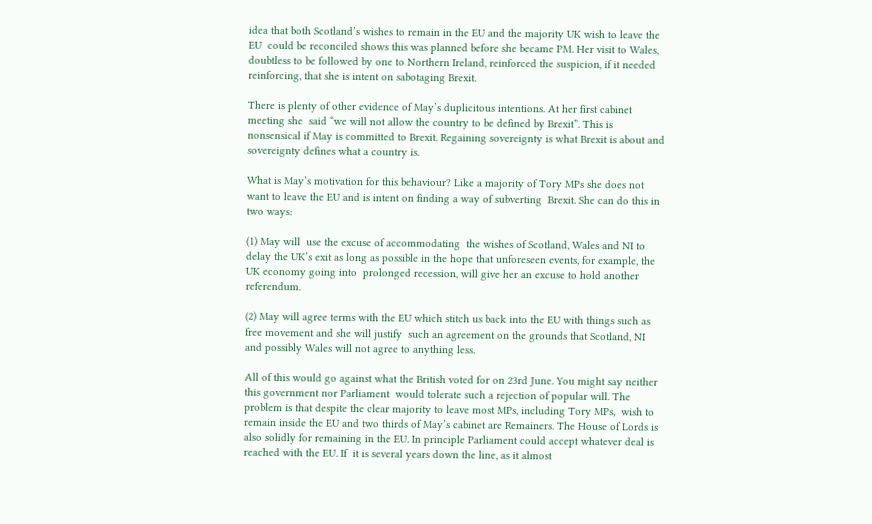idea that both Scotland’s wishes to remain in the EU and the majority UK wish to leave the EU  could be reconciled shows this was planned before she became PM. Her visit to Wales, doubtless to be followed by one to Northern Ireland, reinforced the suspicion, if it needed reinforcing, that she is intent on sabotaging Brexit.

There is plenty of other evidence of May’s duplicitous intentions. At her first cabinet meeting she  said “we will not allow the country to be defined by Brexit”. This is nonsensical if May is committed to Brexit. Regaining sovereignty is what Brexit is about and sovereignty defines what a country is.

What is May’s motivation for this behaviour? Like a majority of Tory MPs she does not want to leave the EU and is intent on finding a way of subverting  Brexit. She can do this in two ways:

(1) May will  use the excuse of accommodating  the wishes of Scotland, Wales and NI to delay the UK’s exit as long as possible in the hope that unforeseen events, for example, the UK economy going into  prolonged recession, will give her an excuse to hold another referendum.

(2) May will agree terms with the EU which stitch us back into the EU with things such as free movement and she will justify  such an agreement on the grounds that Scotland, NI and possibly Wales will not agree to anything less.

All of this would go against what the British voted for on 23rd June. You might say neither this government nor Parliament  would tolerate such a rejection of popular will. The problem is that despite the clear majority to leave most MPs, including Tory MPs,  wish to remain inside the EU and two thirds of May’s cabinet are Remainers. The House of Lords is also solidly for remaining in the EU. In principle Parliament could accept whatever deal is reached with the EU. If  it is several years down the line, as it almost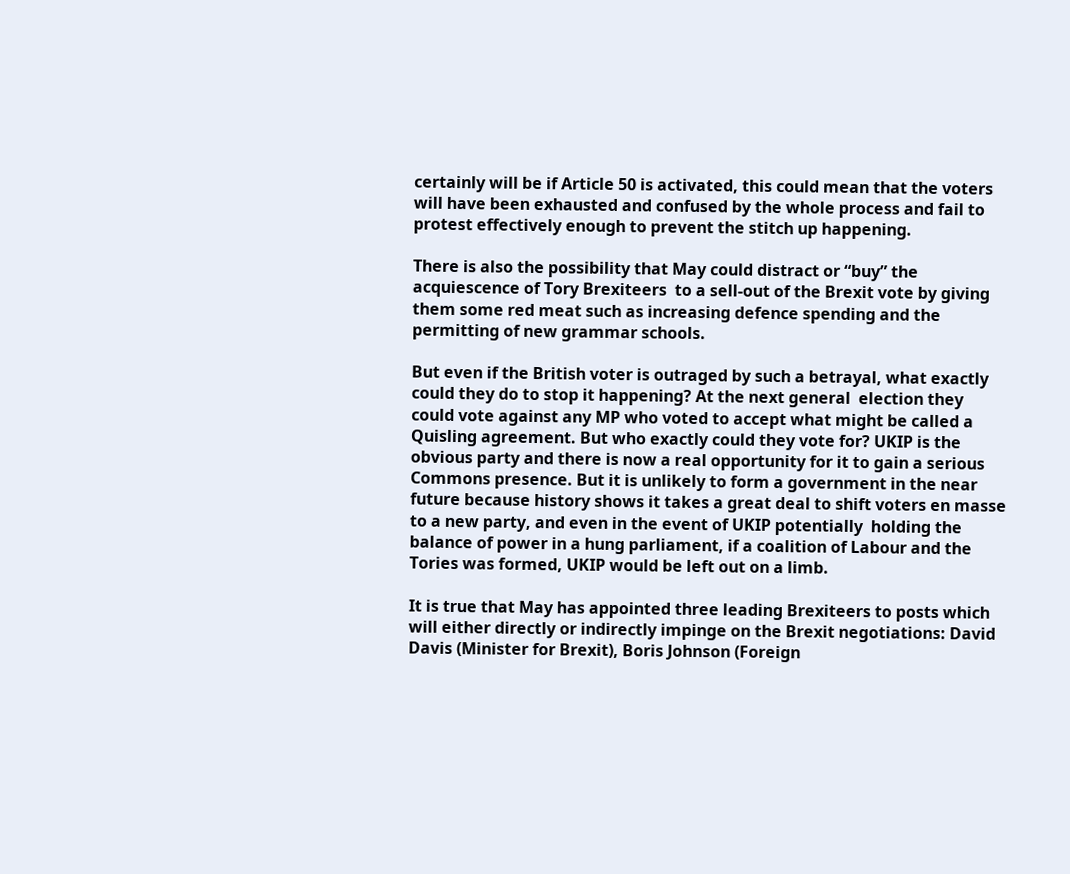certainly will be if Article 50 is activated, this could mean that the voters will have been exhausted and confused by the whole process and fail to protest effectively enough to prevent the stitch up happening.

There is also the possibility that May could distract or “buy” the acquiescence of Tory Brexiteers  to a sell-out of the Brexit vote by giving them some red meat such as increasing defence spending and the permitting of new grammar schools.

But even if the British voter is outraged by such a betrayal, what exactly could they do to stop it happening? At the next general  election they could vote against any MP who voted to accept what might be called a Quisling agreement. But who exactly could they vote for? UKIP is the obvious party and there is now a real opportunity for it to gain a serious Commons presence. But it is unlikely to form a government in the near future because history shows it takes a great deal to shift voters en masse to a new party, and even in the event of UKIP potentially  holding the balance of power in a hung parliament, if a coalition of Labour and the Tories was formed, UKIP would be left out on a limb.

It is true that May has appointed three leading Brexiteers to posts which will either directly or indirectly impinge on the Brexit negotiations: David Davis (Minister for Brexit), Boris Johnson (Foreign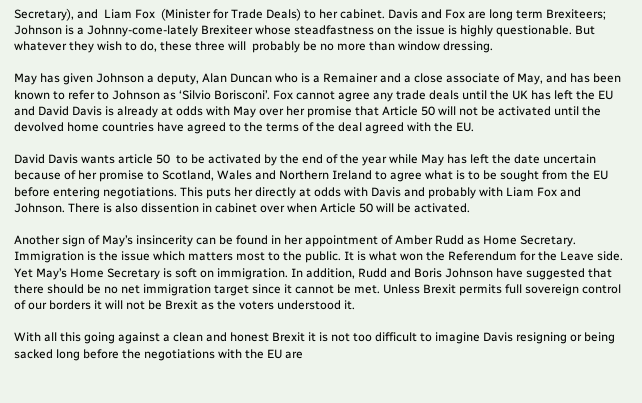Secretary), and  Liam Fox  (Minister for Trade Deals) to her cabinet. Davis and Fox are long term Brexiteers; Johnson is a Johnny-come-lately Brexiteer whose steadfastness on the issue is highly questionable. But whatever they wish to do, these three will  probably be no more than window dressing.

May has given Johnson a deputy, Alan Duncan who is a Remainer and a close associate of May, and has been known to refer to Johnson as ‘Silvio Borisconi’. Fox cannot agree any trade deals until the UK has left the EU and David Davis is already at odds with May over her promise that Article 50 will not be activated until the devolved home countries have agreed to the terms of the deal agreed with the EU.

David Davis wants article 50  to be activated by the end of the year while May has left the date uncertain because of her promise to Scotland, Wales and Northern Ireland to agree what is to be sought from the EU before entering negotiations. This puts her directly at odds with Davis and probably with Liam Fox and Johnson. There is also dissention in cabinet over when Article 50 will be activated.

Another sign of May’s insincerity can be found in her appointment of Amber Rudd as Home Secretary. Immigration is the issue which matters most to the public. It is what won the Referendum for the Leave side. Yet May’s Home Secretary is soft on immigration. In addition, Rudd and Boris Johnson have suggested that there should be no net immigration target since it cannot be met. Unless Brexit permits full sovereign control of our borders it will not be Brexit as the voters understood it.

With all this going against a clean and honest Brexit it is not too difficult to imagine Davis resigning or being sacked long before the negotiations with the EU are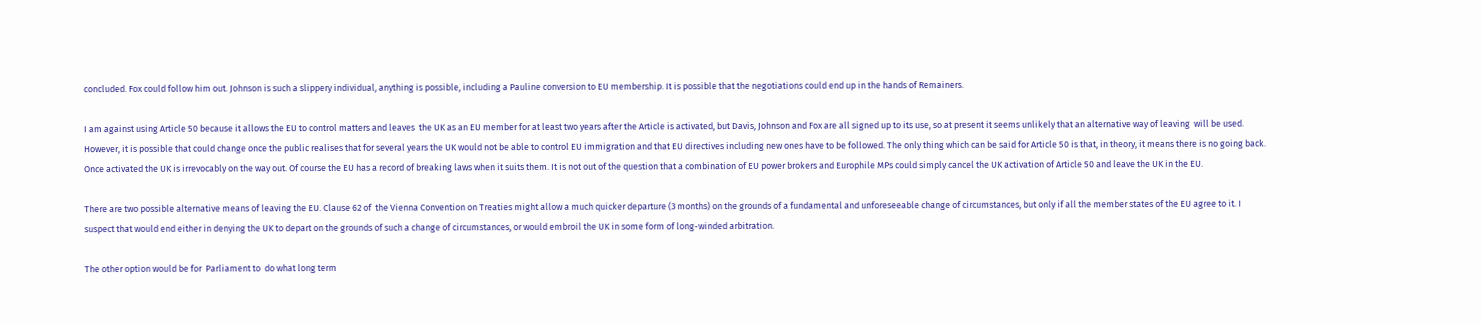concluded. Fox could follow him out. Johnson is such a slippery individual, anything is possible, including a Pauline conversion to EU membership. It is possible that the negotiations could end up in the hands of Remainers.

I am against using Article 50 because it allows the EU to control matters and leaves  the UK as an EU member for at least two years after the Article is activated, but Davis, Johnson and Fox are all signed up to its use, so at present it seems unlikely that an alternative way of leaving  will be used. However, it is possible that could change once the public realises that for several years the UK would not be able to control EU immigration and that EU directives including new ones have to be followed. The only thing which can be said for Article 50 is that, in theory, it means there is no going back. Once activated the UK is irrevocably on the way out. Of course the EU has a record of breaking laws when it suits them. It is not out of the question that a combination of EU power brokers and Europhile MPs could simply cancel the UK activation of Article 50 and leave the UK in the EU.

There are two possible alternative means of leaving the EU. Clause 62 of  the Vienna Convention on Treaties might allow a much quicker departure (3 months) on the grounds of a fundamental and unforeseeable change of circumstances, but only if all the member states of the EU agree to it. I suspect that would end either in denying the UK to depart on the grounds of such a change of circumstances, or would embroil the UK in some form of long-winded arbitration.

The other option would be for  Parliament to  do what long term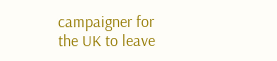campaigner for the UK to leave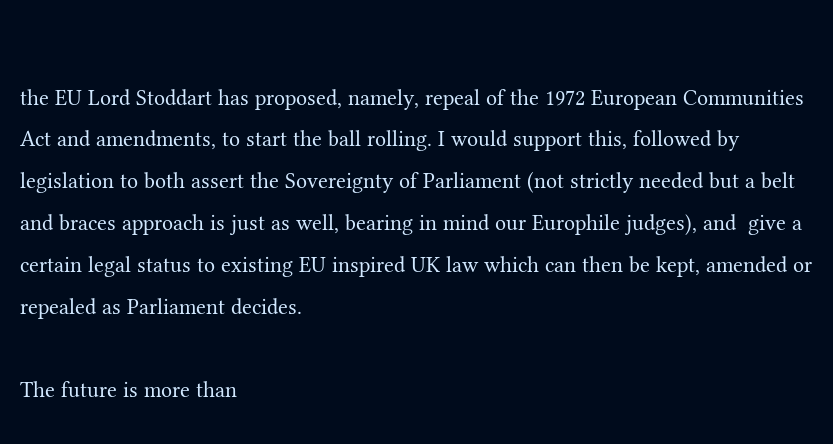the EU Lord Stoddart has proposed, namely, repeal of the 1972 European Communities Act and amendments, to start the ball rolling. I would support this, followed by legislation to both assert the Sovereignty of Parliament (not strictly needed but a belt and braces approach is just as well, bearing in mind our Europhile judges), and  give a certain legal status to existing EU inspired UK law which can then be kept, amended or repealed as Parliament decides.

The future is more than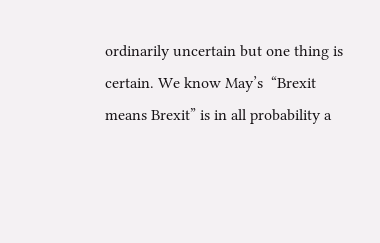ordinarily uncertain but one thing is certain. We know May’s  “Brexit means Brexit” is in all probability a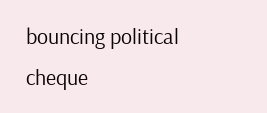bouncing political cheque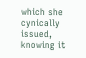which she cynically issued, knowing it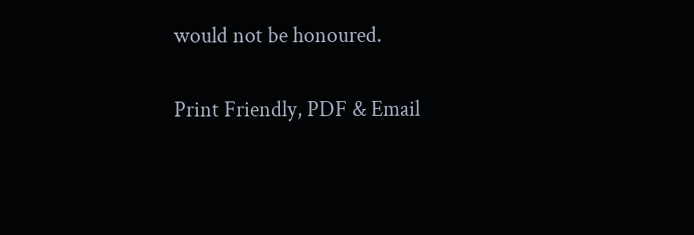would not be honoured.

Print Friendly, PDF & Email